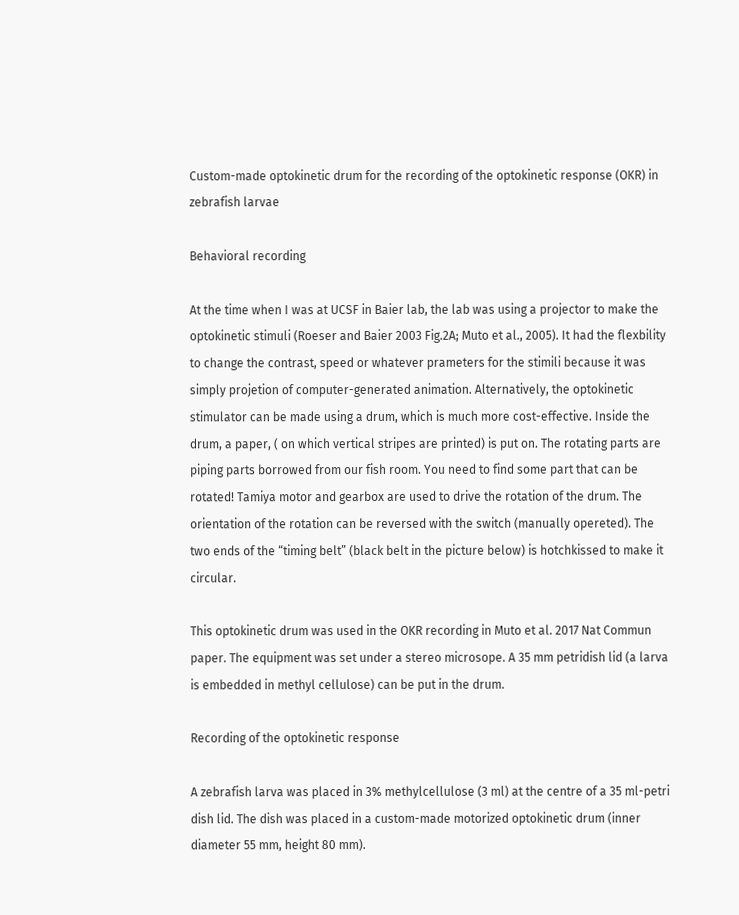Custom-made optokinetic drum for the recording of the optokinetic response (OKR) in zebrafish larvae

Behavioral recording

At the time when I was at UCSF in Baier lab, the lab was using a projector to make the optokinetic stimuli (Roeser and Baier 2003 Fig.2A; Muto et al., 2005). It had the flexbility to change the contrast, speed or whatever prameters for the stimili because it was simply projetion of computer-generated animation. Alternatively, the optokinetic stimulator can be made using a drum, which is much more cost-effective. Inside the drum, a paper, ( on which vertical stripes are printed) is put on. The rotating parts are piping parts borrowed from our fish room. You need to find some part that can be rotated! Tamiya motor and gearbox are used to drive the rotation of the drum. The orientation of the rotation can be reversed with the switch (manually opereted). The two ends of the “timing belt” (black belt in the picture below) is hotchkissed to make it circular.

This optokinetic drum was used in the OKR recording in Muto et al. 2017 Nat Commun paper. The equipment was set under a stereo microsope. A 35 mm petridish lid (a larva is embedded in methyl cellulose) can be put in the drum.

Recording of the optokinetic response

A zebrafish larva was placed in 3% methylcellulose (3 ml) at the centre of a 35 ml-petri dish lid. The dish was placed in a custom-made motorized optokinetic drum (inner diameter 55 mm, height 80 mm).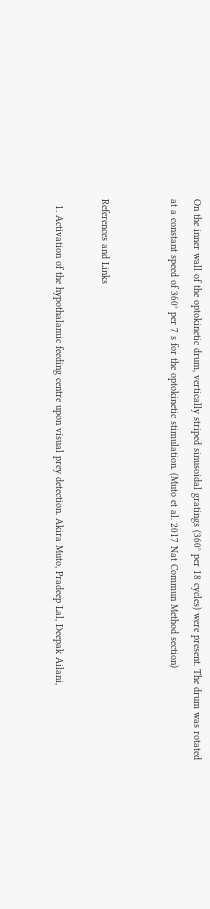On the inner wall of the optokinetic drum, vertically striped sinusoidal gratings (360° per 18 cycles) were present. The drum was rotated at a constant speed of 360° per 7 s for the optokinetic stimulation. (Muto et al. 2017 Nat Commun Method section)


References and Links

  1. Activation of the hypothalamic feeding centre upon visual prey detection. Akira Muto, Pradeep Lal, Deepak Ailani,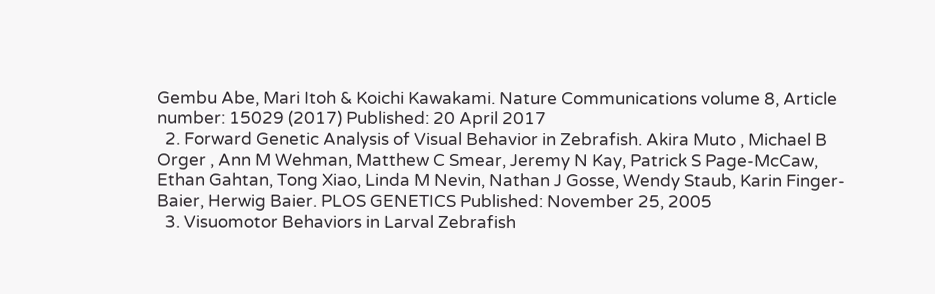Gembu Abe, Mari Itoh & Koichi Kawakami. Nature Communications volume 8, Article number: 15029 (2017) Published: 20 April 2017
  2. Forward Genetic Analysis of Visual Behavior in Zebrafish. Akira Muto , Michael B Orger , Ann M Wehman, Matthew C Smear, Jeremy N Kay, Patrick S Page-McCaw, Ethan Gahtan, Tong Xiao, Linda M Nevin, Nathan J Gosse, Wendy Staub, Karin Finger-Baier, Herwig Baier. PLOS GENETICS Published: November 25, 2005
  3. Visuomotor Behaviors in Larval Zebrafish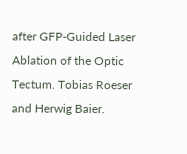after GFP-Guided Laser Ablation of the Optic Tectum. Tobias Roeser and Herwig Baier.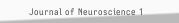Journal of Neuroscience 1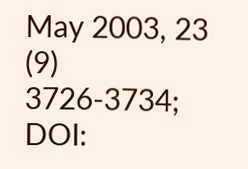May 2003, 23 (9) 3726-3734; DOI: